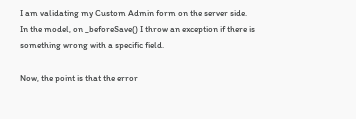I am validating my Custom Admin form on the server side. In the model, on _beforeSave() I throw an exception if there is something wrong with a specific field.

Now, the point is that the error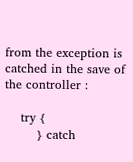from the exception is catched in the save of the controller :

    try {
        } catch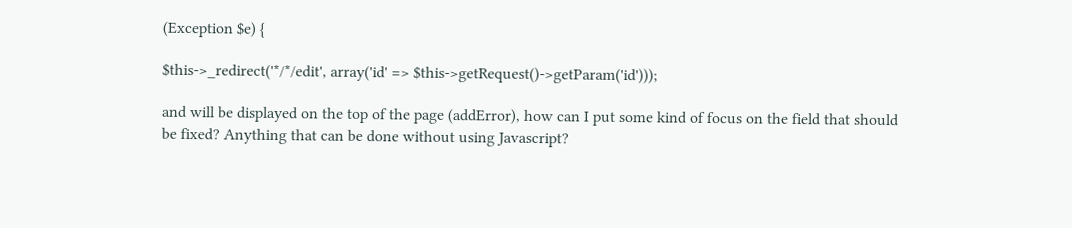(Exception $e) {

$this->_redirect('*/*/edit', array('id' => $this->getRequest()->getParam('id')));

and will be displayed on the top of the page (addError), how can I put some kind of focus on the field that should be fixed? Anything that can be done without using Javascript?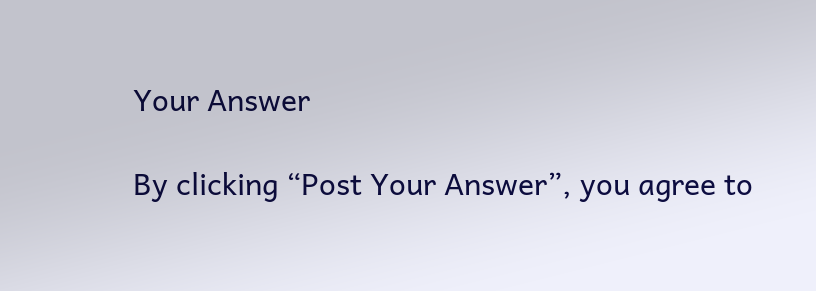Your Answer

By clicking “Post Your Answer”, you agree to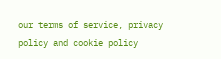our terms of service, privacy policy and cookie policy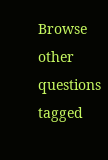Browse other questions tagged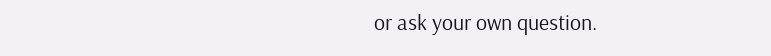or ask your own question.